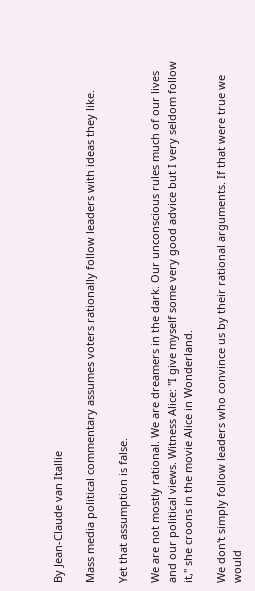By Jean-Claude van Itallie

Mass media political commentary assumes voters rationally follow leaders with ideas they like.

Yet that assumption is false.

We are not mostly rational. We are dreamers in the dark. Our unconscious rules much of our lives and our political views. Witness Alice: "I give myself some very good advice but I very seldom follow it," she croons in the movie Alice in Wonderland.

We don't simply follow leaders who convince us by their rational arguments. If that were true we would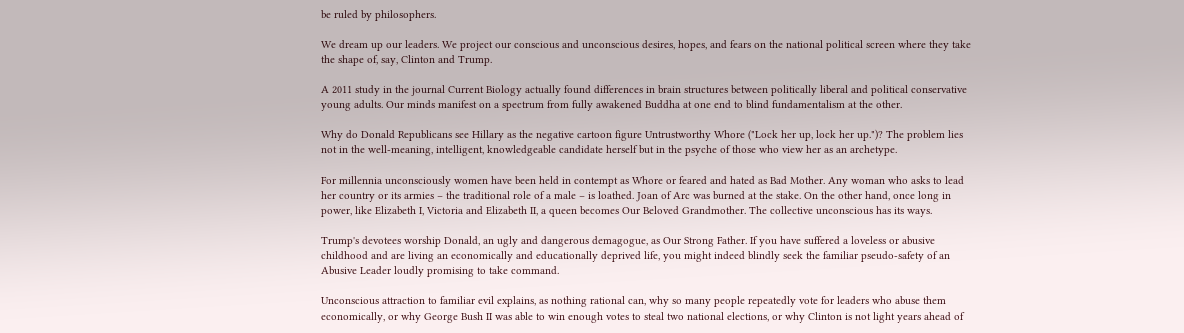be ruled by philosophers.

We dream up our leaders. We project our conscious and unconscious desires, hopes, and fears on the national political screen where they take the shape of, say, Clinton and Trump.

A 2011 study in the journal Current Biology actually found differences in brain structures between politically liberal and political conservative young adults. Our minds manifest on a spectrum from fully awakened Buddha at one end to blind fundamentalism at the other.

Why do Donald Republicans see Hillary as the negative cartoon figure Untrustworthy Whore ("Lock her up, lock her up.")? The problem lies not in the well-meaning, intelligent, knowledgeable candidate herself but in the psyche of those who view her as an archetype.

For millennia unconsciously women have been held in contempt as Whore or feared and hated as Bad Mother. Any woman who asks to lead her country or its armies – the traditional role of a male – is loathed. Joan of Arc was burned at the stake. On the other hand, once long in power, like Elizabeth I, Victoria and Elizabeth II, a queen becomes Our Beloved Grandmother. The collective unconscious has its ways.

Trump's devotees worship Donald, an ugly and dangerous demagogue, as Our Strong Father. If you have suffered a loveless or abusive childhood and are living an economically and educationally deprived life, you might indeed blindly seek the familiar pseudo-safety of an Abusive Leader loudly promising to take command.

Unconscious attraction to familiar evil explains, as nothing rational can, why so many people repeatedly vote for leaders who abuse them economically, or why George Bush II was able to win enough votes to steal two national elections, or why Clinton is not light years ahead of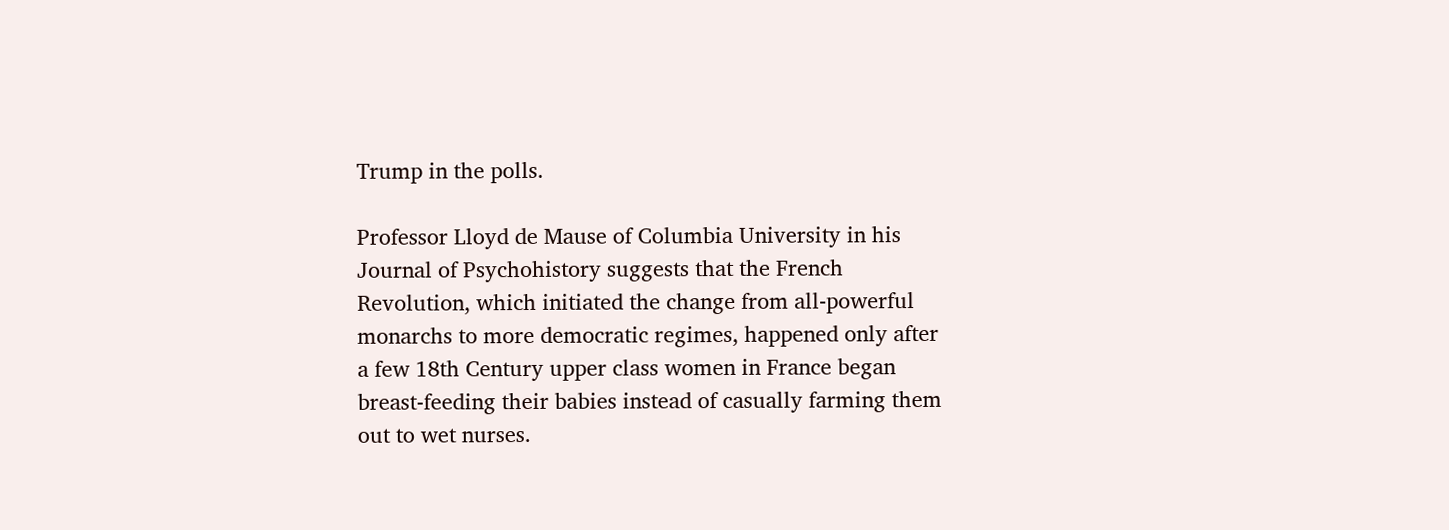Trump in the polls.

Professor Lloyd de Mause of Columbia University in his Journal of Psychohistory suggests that the French Revolution, which initiated the change from all-powerful monarchs to more democratic regimes, happened only after a few 18th Century upper class women in France began breast-feeding their babies instead of casually farming them out to wet nurses.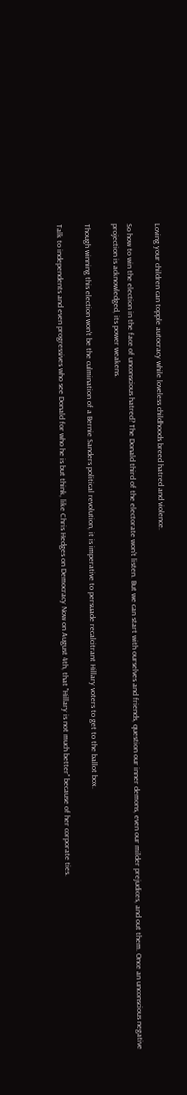Loving your children can topple autocracy while loveless childhoods breed hatred and violence.

So how to win the election in the face of unconscious hatred? The Donald third of the electorate won't listen. But we can start with ourselves and friends, question our inner demons, even our milder prejudices, and out them. Once an unconscious negative projection is acknowledged, its power weakens.

Though winning this election won't be the culmination of a Bernie Sanders political revolution, it is imperative to persuade recalcitrant Hillary voters to get to the ballot box.

Talk to independents and even progressives who see Donald for who he is but think, like Chris Hedges on Democracy Now on August 4th, that "Hillary is not much better" because of her corporate ties.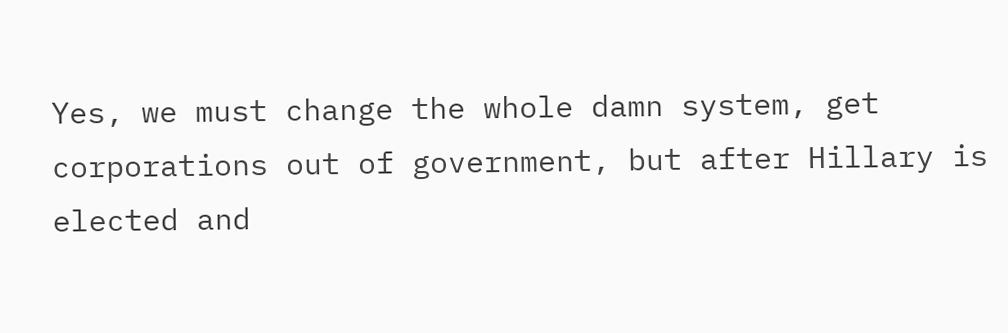Yes, we must change the whole damn system, get corporations out of government, but after Hillary is elected and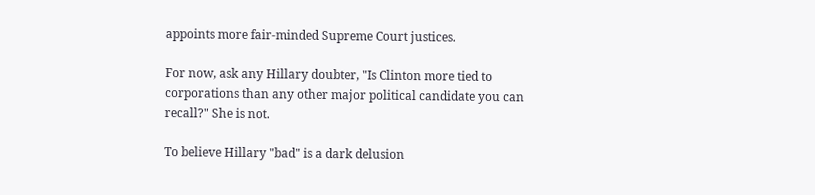appoints more fair-minded Supreme Court justices.

For now, ask any Hillary doubter, "Is Clinton more tied to corporations than any other major political candidate you can recall?" She is not.

To believe Hillary "bad" is a dark delusion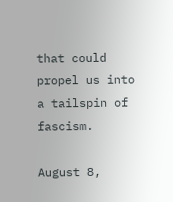that could propel us into a tailspin of fascism.

August 8,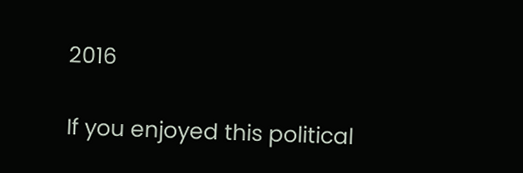2016

If you enjoyed this political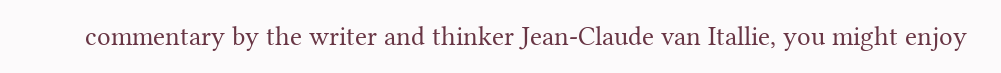commentary by the writer and thinker Jean-Claude van Itallie, you might enjoy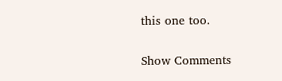this one too.

Show Comments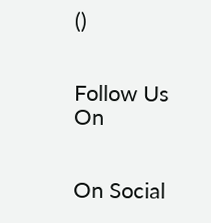()


Follow Us On


On Social